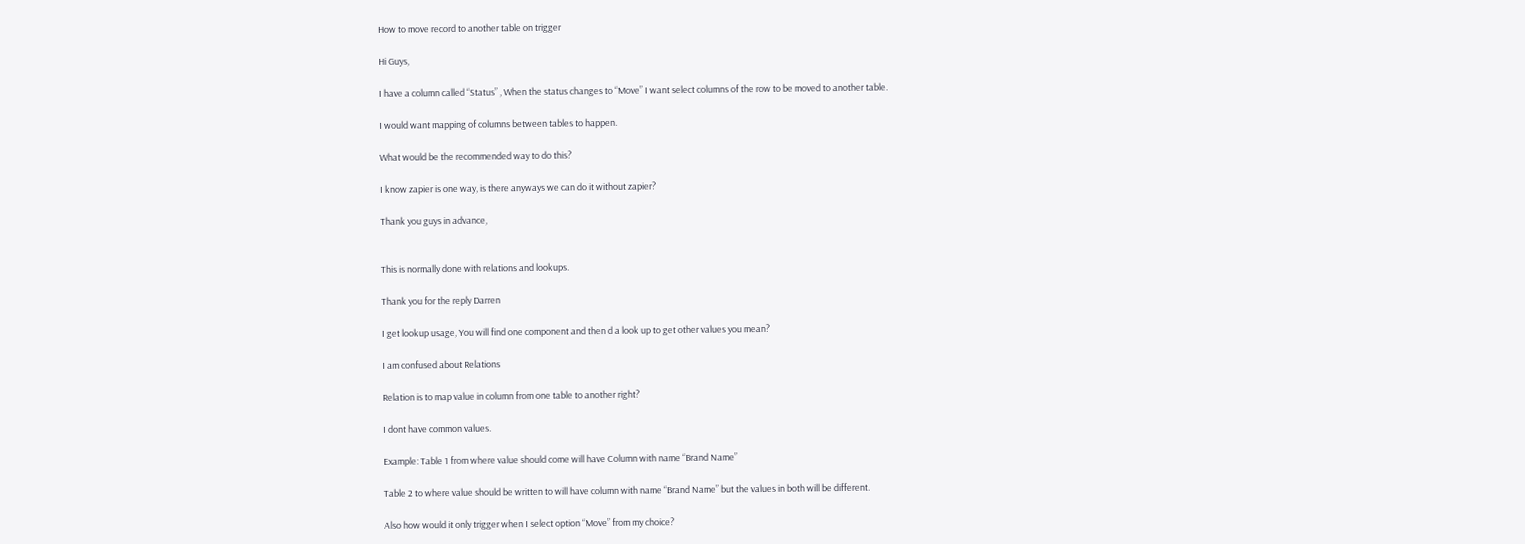How to move record to another table on trigger

Hi Guys,

I have a column called “Status” , When the status changes to “Move” I want select columns of the row to be moved to another table.

I would want mapping of columns between tables to happen.

What would be the recommended way to do this?

I know zapier is one way, is there anyways we can do it without zapier?

Thank you guys in advance,


This is normally done with relations and lookups.

Thank you for the reply Darren

I get lookup usage, You will find one component and then d a look up to get other values you mean?

I am confused about Relations

Relation is to map value in column from one table to another right?

I dont have common values.

Example: Table 1 from where value should come will have Column with name “Brand Name”

Table 2 to where value should be written to will have column with name “Brand Name” but the values in both will be different.

Also how would it only trigger when I select option “Move” from my choice?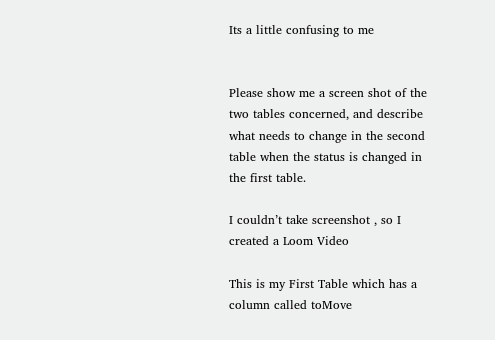Its a little confusing to me


Please show me a screen shot of the two tables concerned, and describe what needs to change in the second table when the status is changed in the first table.

I couldn’t take screenshot , so I created a Loom Video

This is my First Table which has a column called toMove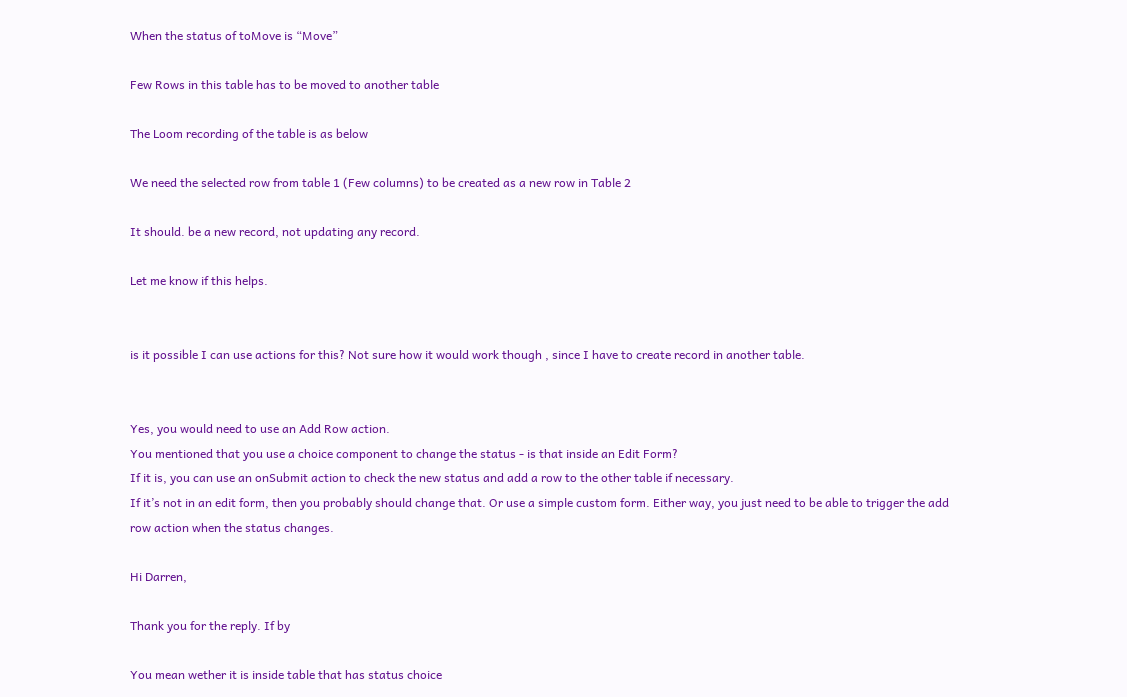When the status of toMove is “Move”

Few Rows in this table has to be moved to another table

The Loom recording of the table is as below

We need the selected row from table 1 (Few columns) to be created as a new row in Table 2

It should. be a new record, not updating any record.

Let me know if this helps.


is it possible I can use actions for this? Not sure how it would work though , since I have to create record in another table.


Yes, you would need to use an Add Row action.
You mentioned that you use a choice component to change the status - is that inside an Edit Form?
If it is, you can use an onSubmit action to check the new status and add a row to the other table if necessary.
If it’s not in an edit form, then you probably should change that. Or use a simple custom form. Either way, you just need to be able to trigger the add row action when the status changes.

Hi Darren,

Thank you for the reply. If by

You mean wether it is inside table that has status choice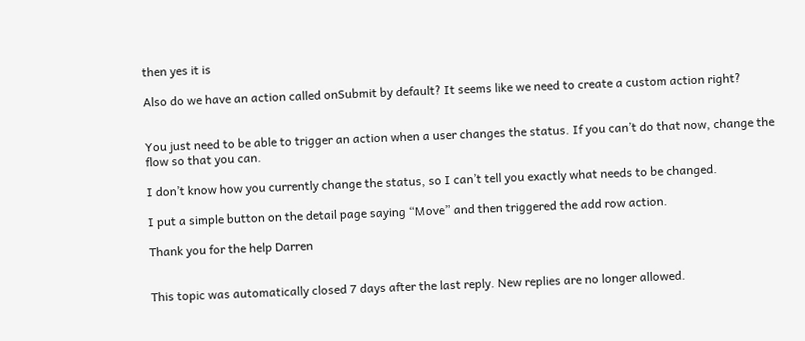then yes it is

Also do we have an action called onSubmit by default? It seems like we need to create a custom action right?


You just need to be able to trigger an action when a user changes the status. If you can’t do that now, change the flow so that you can.

I don’t know how you currently change the status, so I can’t tell you exactly what needs to be changed.

I put a simple button on the detail page saying “Move” and then triggered the add row action.

Thank you for the help Darren


This topic was automatically closed 7 days after the last reply. New replies are no longer allowed.